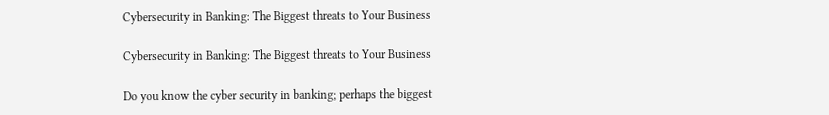Cybersecurity in Banking: The Biggest threats to Your Business

Cybersecurity in Banking: The Biggest threats to Your Business

Do you know the cyber security in banking; perhaps the biggest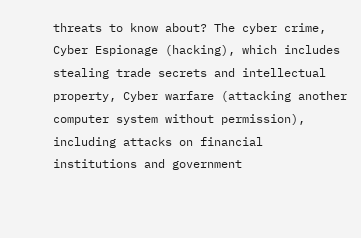threats to know about? The cyber crime, Cyber Espionage (hacking), which includes stealing trade secrets and intellectual property, Cyber warfare (attacking another computer system without permission), including attacks on financial institutions and government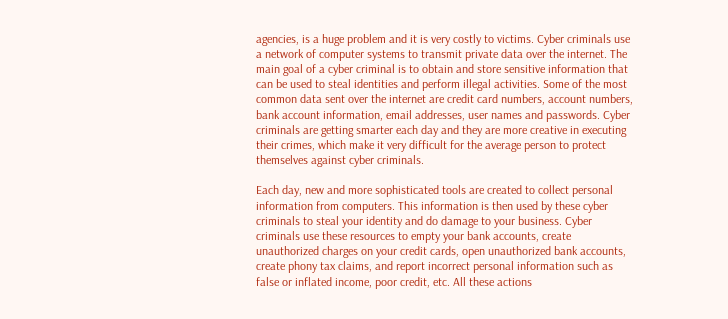agencies, is a huge problem and it is very costly to victims. Cyber criminals use a network of computer systems to transmit private data over the internet. The main goal of a cyber criminal is to obtain and store sensitive information that can be used to steal identities and perform illegal activities. Some of the most common data sent over the internet are credit card numbers, account numbers, bank account information, email addresses, user names and passwords. Cyber criminals are getting smarter each day and they are more creative in executing their crimes, which make it very difficult for the average person to protect themselves against cyber criminals.

Each day, new and more sophisticated tools are created to collect personal information from computers. This information is then used by these cyber criminals to steal your identity and do damage to your business. Cyber criminals use these resources to empty your bank accounts, create unauthorized charges on your credit cards, open unauthorized bank accounts, create phony tax claims, and report incorrect personal information such as false or inflated income, poor credit, etc. All these actions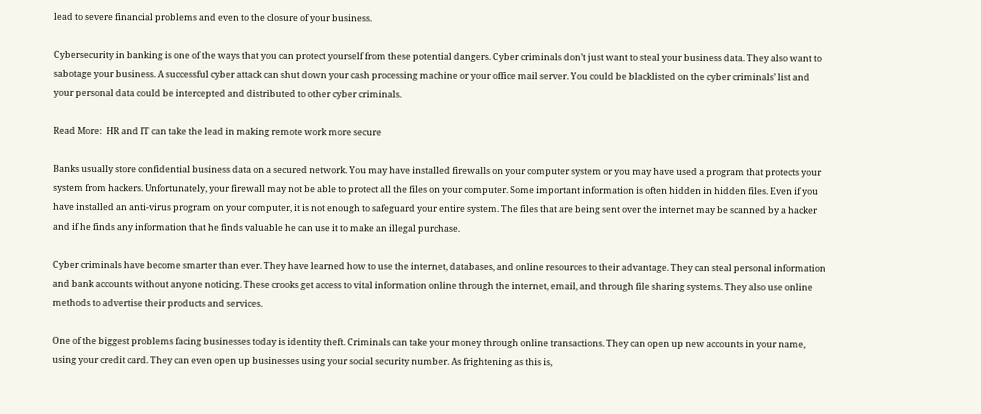lead to severe financial problems and even to the closure of your business.

Cybersecurity in banking is one of the ways that you can protect yourself from these potential dangers. Cyber criminals don’t just want to steal your business data. They also want to sabotage your business. A successful cyber attack can shut down your cash processing machine or your office mail server. You could be blacklisted on the cyber criminals’ list and your personal data could be intercepted and distributed to other cyber criminals.

Read More:  HR and IT can take the lead in making remote work more secure

Banks usually store confidential business data on a secured network. You may have installed firewalls on your computer system or you may have used a program that protects your system from hackers. Unfortunately, your firewall may not be able to protect all the files on your computer. Some important information is often hidden in hidden files. Even if you have installed an anti-virus program on your computer, it is not enough to safeguard your entire system. The files that are being sent over the internet may be scanned by a hacker and if he finds any information that he finds valuable he can use it to make an illegal purchase.

Cyber criminals have become smarter than ever. They have learned how to use the internet, databases, and online resources to their advantage. They can steal personal information and bank accounts without anyone noticing. These crooks get access to vital information online through the internet, email, and through file sharing systems. They also use online methods to advertise their products and services.

One of the biggest problems facing businesses today is identity theft. Criminals can take your money through online transactions. They can open up new accounts in your name, using your credit card. They can even open up businesses using your social security number. As frightening as this is,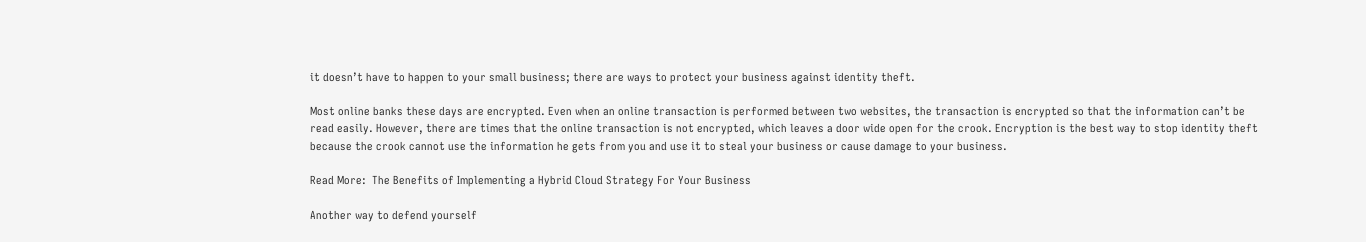it doesn’t have to happen to your small business; there are ways to protect your business against identity theft.

Most online banks these days are encrypted. Even when an online transaction is performed between two websites, the transaction is encrypted so that the information can’t be read easily. However, there are times that the online transaction is not encrypted, which leaves a door wide open for the crook. Encryption is the best way to stop identity theft because the crook cannot use the information he gets from you and use it to steal your business or cause damage to your business.

Read More:  The Benefits of Implementing a Hybrid Cloud Strategy For Your Business

Another way to defend yourself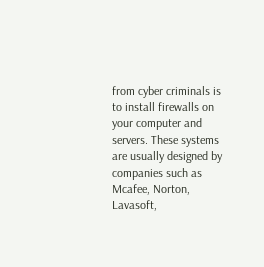from cyber criminals is to install firewalls on your computer and servers. These systems are usually designed by companies such as Mcafee, Norton, Lavasoft,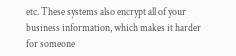etc. These systems also encrypt all of your business information, which makes it harder for someone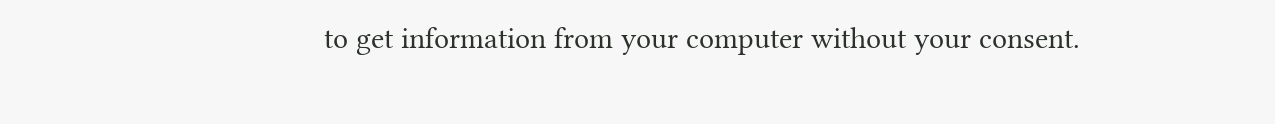to get information from your computer without your consent.